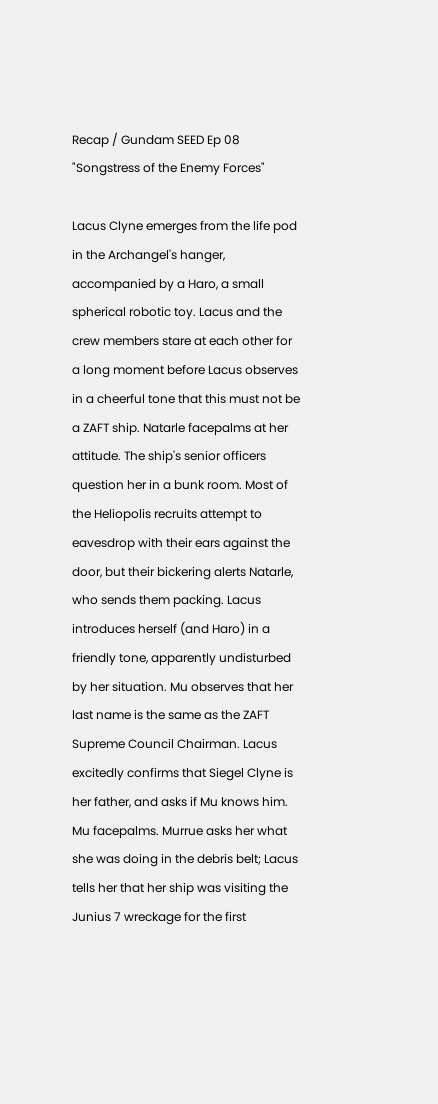Recap / Gundam SEED Ep 08 "Songstress of the Enemy Forces"

Lacus Clyne emerges from the life pod in the Archangel's hanger, accompanied by a Haro, a small spherical robotic toy. Lacus and the crew members stare at each other for a long moment before Lacus observes in a cheerful tone that this must not be a ZAFT ship. Natarle facepalms at her attitude. The ship's senior officers question her in a bunk room. Most of the Heliopolis recruits attempt to eavesdrop with their ears against the door, but their bickering alerts Natarle, who sends them packing. Lacus introduces herself (and Haro) in a friendly tone, apparently undisturbed by her situation. Mu observes that her last name is the same as the ZAFT Supreme Council Chairman. Lacus excitedly confirms that Siegel Clyne is her father, and asks if Mu knows him. Mu facepalms. Murrue asks her what she was doing in the debris belt; Lacus tells her that her ship was visiting the Junius 7 wreckage for the first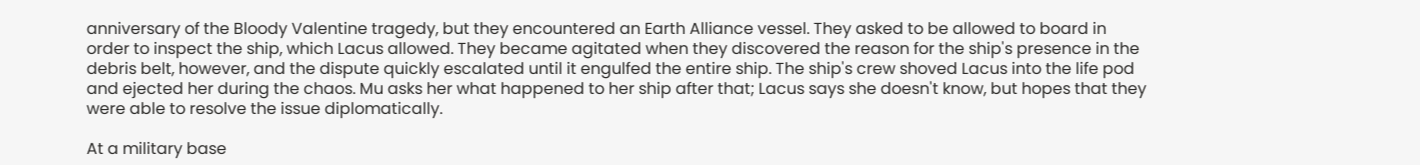anniversary of the Bloody Valentine tragedy, but they encountered an Earth Alliance vessel. They asked to be allowed to board in order to inspect the ship, which Lacus allowed. They became agitated when they discovered the reason for the ship's presence in the debris belt, however, and the dispute quickly escalated until it engulfed the entire ship. The ship's crew shoved Lacus into the life pod and ejected her during the chaos. Mu asks her what happened to her ship after that; Lacus says she doesn't know, but hopes that they were able to resolve the issue diplomatically.

At a military base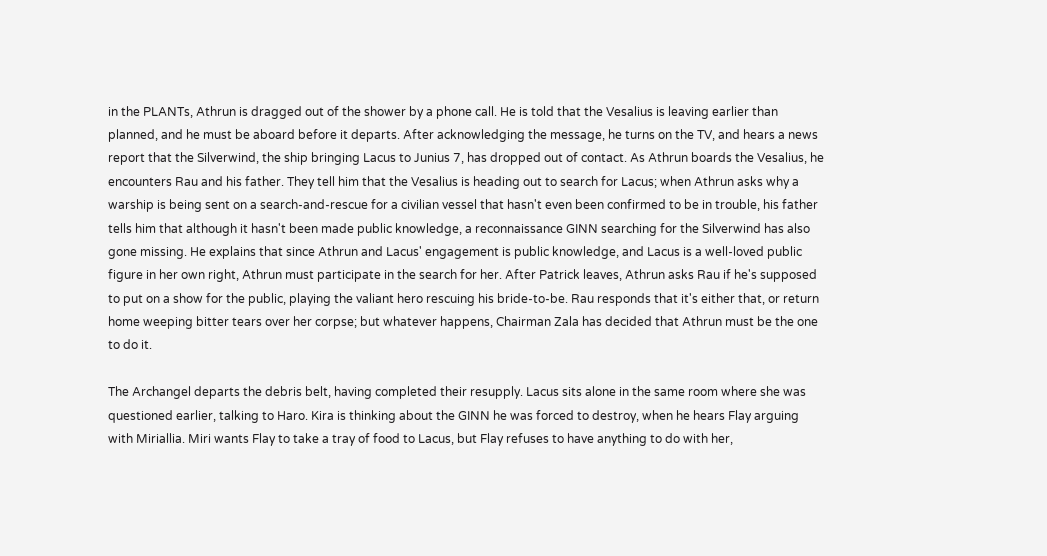in the PLANTs, Athrun is dragged out of the shower by a phone call. He is told that the Vesalius is leaving earlier than planned, and he must be aboard before it departs. After acknowledging the message, he turns on the TV, and hears a news report that the Silverwind, the ship bringing Lacus to Junius 7, has dropped out of contact. As Athrun boards the Vesalius, he encounters Rau and his father. They tell him that the Vesalius is heading out to search for Lacus; when Athrun asks why a warship is being sent on a search-and-rescue for a civilian vessel that hasn't even been confirmed to be in trouble, his father tells him that although it hasn't been made public knowledge, a reconnaissance GINN searching for the Silverwind has also gone missing. He explains that since Athrun and Lacus' engagement is public knowledge, and Lacus is a well-loved public figure in her own right, Athrun must participate in the search for her. After Patrick leaves, Athrun asks Rau if he's supposed to put on a show for the public, playing the valiant hero rescuing his bride-to-be. Rau responds that it's either that, or return home weeping bitter tears over her corpse; but whatever happens, Chairman Zala has decided that Athrun must be the one to do it.

The Archangel departs the debris belt, having completed their resupply. Lacus sits alone in the same room where she was questioned earlier, talking to Haro. Kira is thinking about the GINN he was forced to destroy, when he hears Flay arguing with Miriallia. Miri wants Flay to take a tray of food to Lacus, but Flay refuses to have anything to do with her,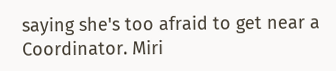saying she's too afraid to get near a Coordinator. Miri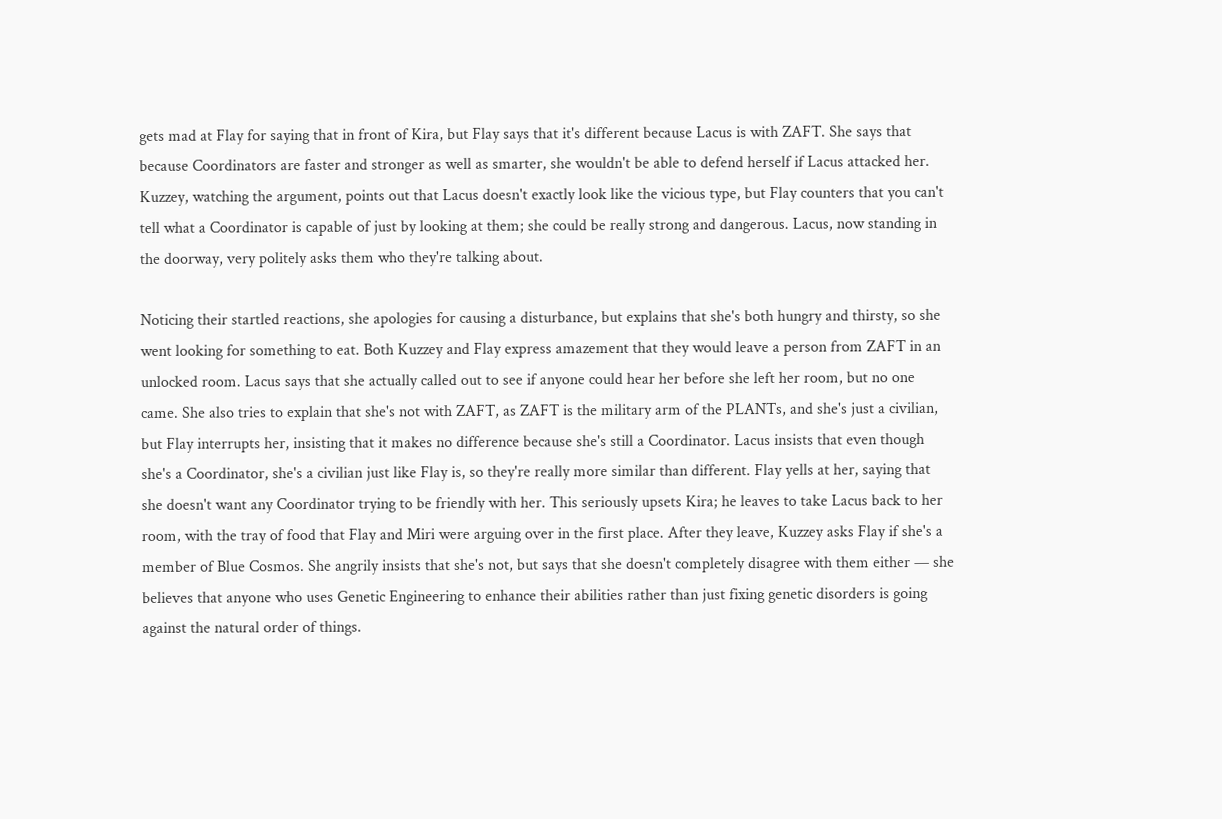gets mad at Flay for saying that in front of Kira, but Flay says that it's different because Lacus is with ZAFT. She says that because Coordinators are faster and stronger as well as smarter, she wouldn't be able to defend herself if Lacus attacked her. Kuzzey, watching the argument, points out that Lacus doesn't exactly look like the vicious type, but Flay counters that you can't tell what a Coordinator is capable of just by looking at them; she could be really strong and dangerous. Lacus, now standing in the doorway, very politely asks them who they're talking about.

Noticing their startled reactions, she apologies for causing a disturbance, but explains that she's both hungry and thirsty, so she went looking for something to eat. Both Kuzzey and Flay express amazement that they would leave a person from ZAFT in an unlocked room. Lacus says that she actually called out to see if anyone could hear her before she left her room, but no one came. She also tries to explain that she's not with ZAFT, as ZAFT is the military arm of the PLANTs, and she's just a civilian, but Flay interrupts her, insisting that it makes no difference because she's still a Coordinator. Lacus insists that even though she's a Coordinator, she's a civilian just like Flay is, so they're really more similar than different. Flay yells at her, saying that she doesn't want any Coordinator trying to be friendly with her. This seriously upsets Kira; he leaves to take Lacus back to her room, with the tray of food that Flay and Miri were arguing over in the first place. After they leave, Kuzzey asks Flay if she's a member of Blue Cosmos. She angrily insists that she's not, but says that she doesn't completely disagree with them either — she believes that anyone who uses Genetic Engineering to enhance their abilities rather than just fixing genetic disorders is going against the natural order of things.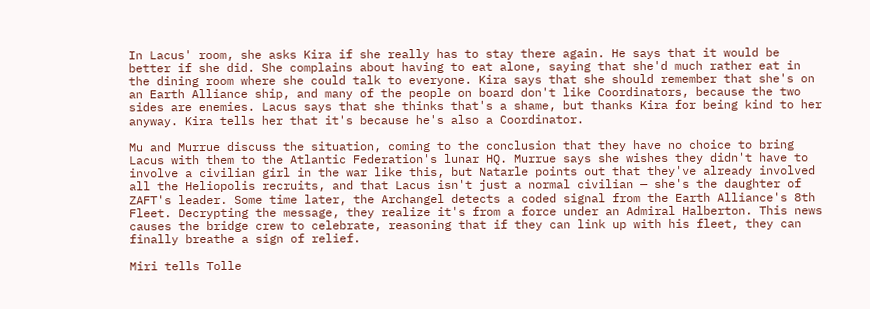In Lacus' room, she asks Kira if she really has to stay there again. He says that it would be better if she did. She complains about having to eat alone, saying that she'd much rather eat in the dining room where she could talk to everyone. Kira says that she should remember that she's on an Earth Alliance ship, and many of the people on board don't like Coordinators, because the two sides are enemies. Lacus says that she thinks that's a shame, but thanks Kira for being kind to her anyway. Kira tells her that it's because he's also a Coordinator.

Mu and Murrue discuss the situation, coming to the conclusion that they have no choice to bring Lacus with them to the Atlantic Federation's lunar HQ. Murrue says she wishes they didn't have to involve a civilian girl in the war like this, but Natarle points out that they've already involved all the Heliopolis recruits, and that Lacus isn't just a normal civilian — she's the daughter of ZAFT's leader. Some time later, the Archangel detects a coded signal from the Earth Alliance's 8th Fleet. Decrypting the message, they realize it's from a force under an Admiral Halberton. This news causes the bridge crew to celebrate, reasoning that if they can link up with his fleet, they can finally breathe a sign of relief.

Miri tells Tolle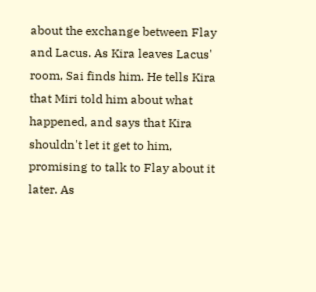about the exchange between Flay and Lacus. As Kira leaves Lacus' room, Sai finds him. He tells Kira that Miri told him about what happened, and says that Kira shouldn't let it get to him, promising to talk to Flay about it later. As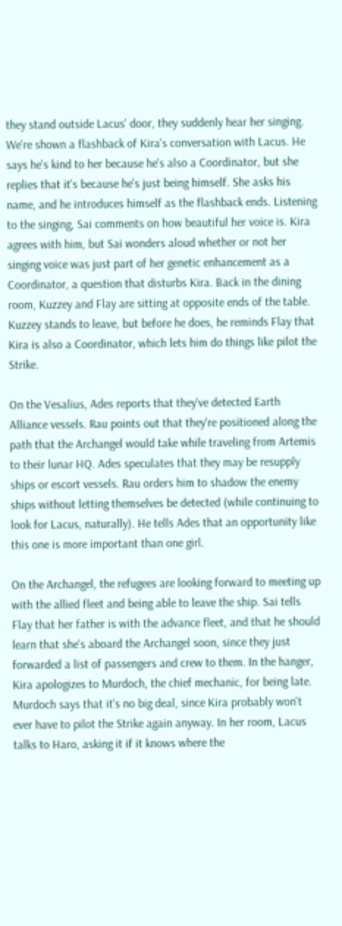they stand outside Lacus' door, they suddenly hear her singing. We're shown a flashback of Kira's conversation with Lacus. He says he's kind to her because he's also a Coordinator, but she replies that it's because he's just being himself. She asks his name, and he introduces himself as the flashback ends. Listening to the singing, Sai comments on how beautiful her voice is. Kira agrees with him, but Sai wonders aloud whether or not her singing voice was just part of her genetic enhancement as a Coordinator, a question that disturbs Kira. Back in the dining room, Kuzzey and Flay are sitting at opposite ends of the table. Kuzzey stands to leave, but before he does, he reminds Flay that Kira is also a Coordinator, which lets him do things like pilot the Strike.

On the Vesalius, Ades reports that they've detected Earth Alliance vessels. Rau points out that they're positioned along the path that the Archangel would take while traveling from Artemis to their lunar HQ. Ades speculates that they may be resupply ships or escort vessels. Rau orders him to shadow the enemy ships without letting themselves be detected (while continuing to look for Lacus, naturally). He tells Ades that an opportunity like this one is more important than one girl.

On the Archangel, the refugees are looking forward to meeting up with the allied fleet and being able to leave the ship. Sai tells Flay that her father is with the advance fleet, and that he should learn that she's aboard the Archangel soon, since they just forwarded a list of passengers and crew to them. In the hanger, Kira apologizes to Murdoch, the chief mechanic, for being late. Murdoch says that it's no big deal, since Kira probably won't ever have to pilot the Strike again anyway. In her room, Lacus talks to Haro, asking it if it knows where the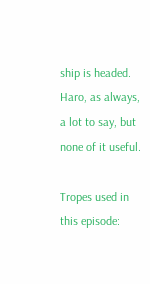ship is headed. Haro, as always, a lot to say, but none of it useful.

Tropes used in this episode: